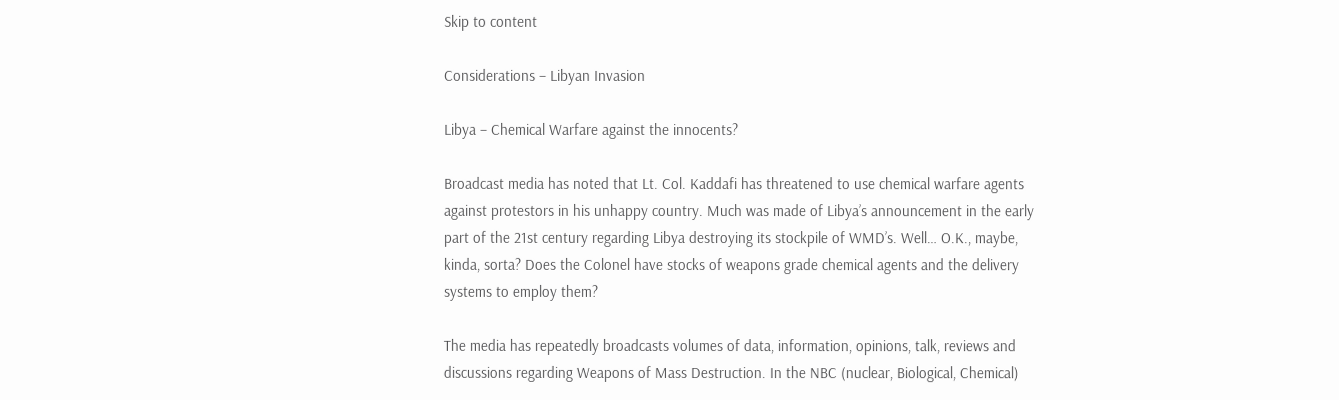Skip to content

Considerations – Libyan Invasion

Libya – Chemical Warfare against the innocents?

Broadcast media has noted that Lt. Col. Kaddafi has threatened to use chemical warfare agents against protestors in his unhappy country. Much was made of Libya’s announcement in the early part of the 21st century regarding Libya destroying its stockpile of WMD’s. Well… O.K., maybe, kinda, sorta? Does the Colonel have stocks of weapons grade chemical agents and the delivery systems to employ them?

The media has repeatedly broadcasts volumes of data, information, opinions, talk, reviews and discussions regarding Weapons of Mass Destruction. In the NBC (nuclear, Biological, Chemical)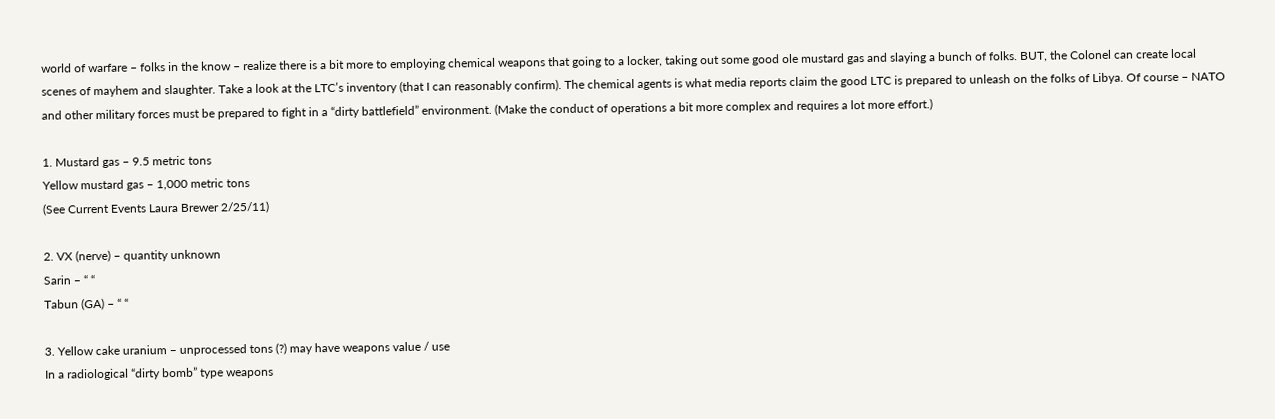world of warfare – folks in the know – realize there is a bit more to employing chemical weapons that going to a locker, taking out some good ole mustard gas and slaying a bunch of folks. BUT, the Colonel can create local scenes of mayhem and slaughter. Take a look at the LTC’s inventory (that I can reasonably confirm). The chemical agents is what media reports claim the good LTC is prepared to unleash on the folks of Libya. Of course – NATO and other military forces must be prepared to fight in a “dirty battlefield” environment. (Make the conduct of operations a bit more complex and requires a lot more effort.)

1. Mustard gas – 9.5 metric tons
Yellow mustard gas – 1,000 metric tons
(See Current Events Laura Brewer 2/25/11)

2. VX (nerve) – quantity unknown
Sarin – “ “
Tabun (GA) – “ “

3. Yellow cake uranium – unprocessed tons (?) may have weapons value / use
In a radiological “dirty bomb” type weapons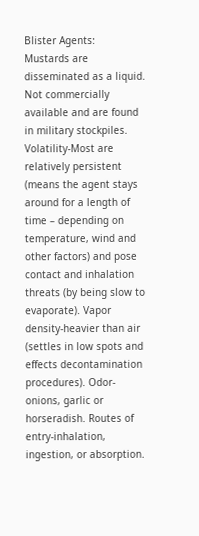Blister Agents:
Mustards are disseminated as a liquid. Not commercially available and are found in military stockpiles. Volatility-Most are relatively persistent (means the agent stays around for a length of time – depending on temperature, wind and other factors) and pose contact and inhalation threats (by being slow to evaporate). Vapor density-heavier than air (settles in low spots and effects decontamination procedures). Odor-onions, garlic or horseradish. Routes of entry-inhalation, ingestion, or absorption.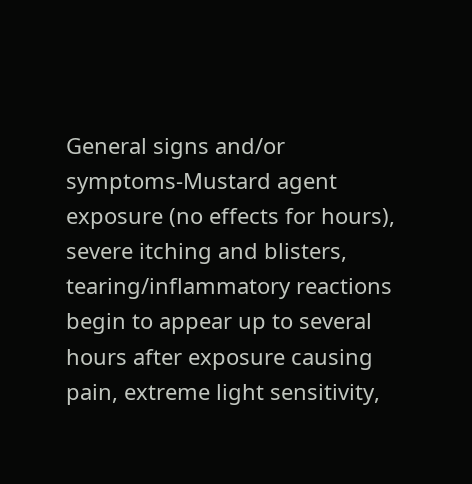General signs and/or symptoms-Mustard agent exposure (no effects for hours), severe itching and blisters, tearing/inflammatory reactions begin to appear up to several hours after exposure causing pain, extreme light sensitivity,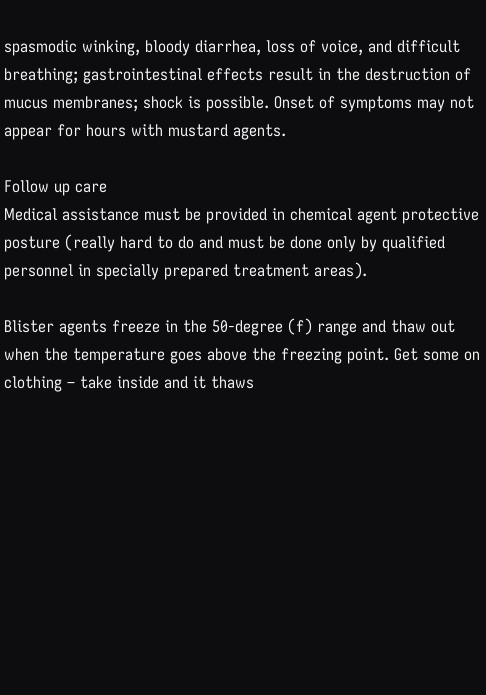spasmodic winking, bloody diarrhea, loss of voice, and difficult breathing; gastrointestinal effects result in the destruction of mucus membranes; shock is possible. Onset of symptoms may not appear for hours with mustard agents.

Follow up care
Medical assistance must be provided in chemical agent protective posture (really hard to do and must be done only by qualified personnel in specially prepared treatment areas).

Blister agents freeze in the 50-degree (f) range and thaw out when the temperature goes above the freezing point. Get some on clothing – take inside and it thaws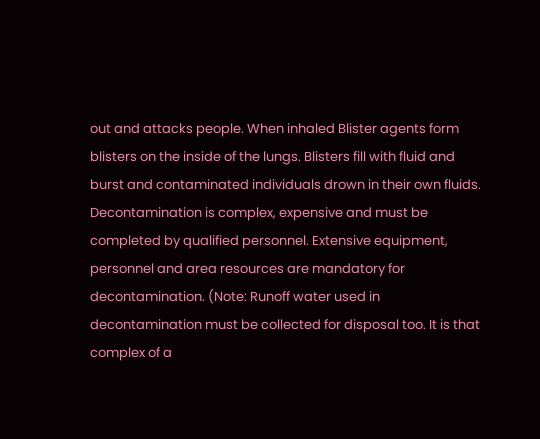out and attacks people. When inhaled Blister agents form blisters on the inside of the lungs. Blisters fill with fluid and burst and contaminated individuals drown in their own fluids. Decontamination is complex, expensive and must be completed by qualified personnel. Extensive equipment, personnel and area resources are mandatory for decontamination. (Note: Runoff water used in decontamination must be collected for disposal too. It is that complex of a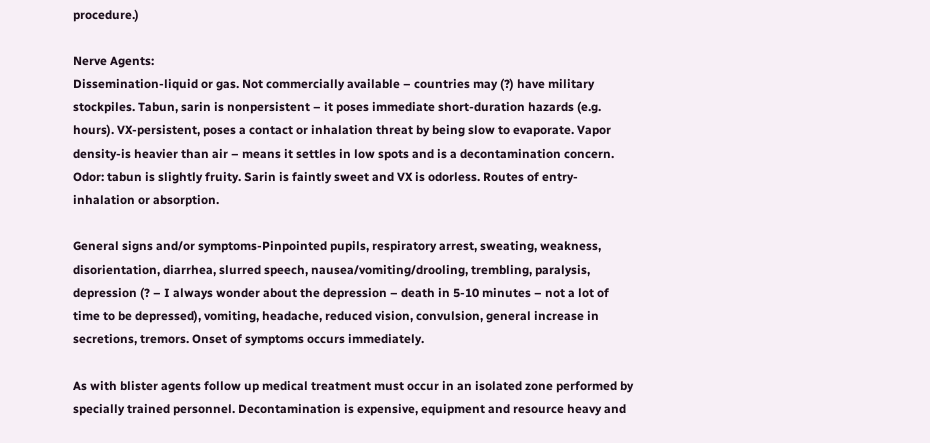procedure.)

Nerve Agents:
Dissemination-liquid or gas. Not commercially available – countries may (?) have military stockpiles. Tabun, sarin is nonpersistent – it poses immediate short-duration hazards (e.g. hours). VX-persistent, poses a contact or inhalation threat by being slow to evaporate. Vapor density-is heavier than air – means it settles in low spots and is a decontamination concern. Odor: tabun is slightly fruity. Sarin is faintly sweet and VX is odorless. Routes of entry-inhalation or absorption.

General signs and/or symptoms-Pinpointed pupils, respiratory arrest, sweating, weakness, disorientation, diarrhea, slurred speech, nausea/vomiting/drooling, trembling, paralysis, depression (? – I always wonder about the depression – death in 5-10 minutes – not a lot of time to be depressed), vomiting, headache, reduced vision, convulsion, general increase in secretions, tremors. Onset of symptoms occurs immediately.

As with blister agents follow up medical treatment must occur in an isolated zone performed by specially trained personnel. Decontamination is expensive, equipment and resource heavy and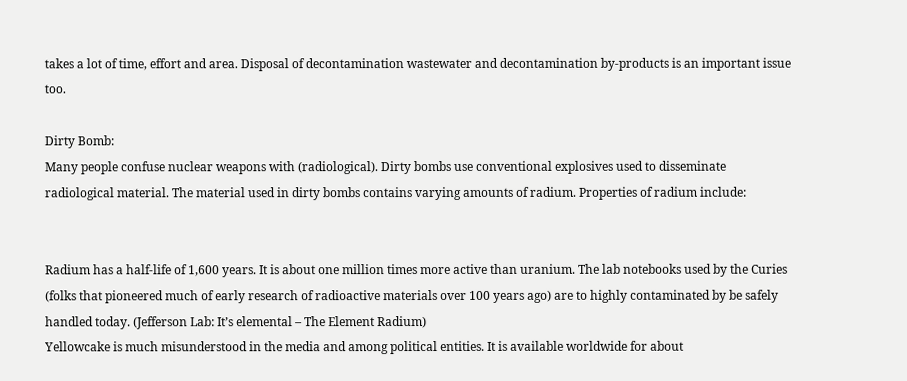takes a lot of time, effort and area. Disposal of decontamination wastewater and decontamination by-products is an important issue too.

Dirty Bomb:
Many people confuse nuclear weapons with (radiological). Dirty bombs use conventional explosives used to disseminate radiological material. The material used in dirty bombs contains varying amounts of radium. Properties of radium include:


Radium has a half-life of 1,600 years. It is about one million times more active than uranium. The lab notebooks used by the Curies (folks that pioneered much of early research of radioactive materials over 100 years ago) are to highly contaminated by be safely handled today. (Jefferson Lab: It’s elemental – The Element Radium)
Yellowcake is much misunderstood in the media and among political entities. It is available worldwide for about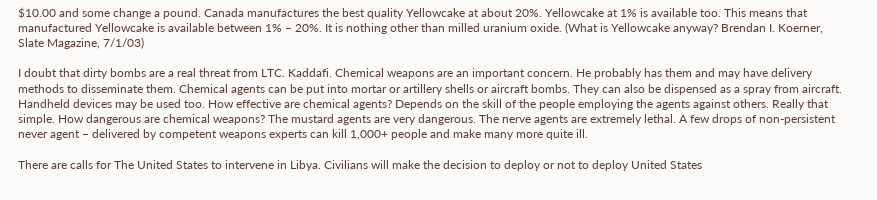$10.00 and some change a pound. Canada manufactures the best quality Yellowcake at about 20%. Yellowcake at 1% is available too. This means that manufactured Yellowcake is available between 1% – 20%. It is nothing other than milled uranium oxide. (What is Yellowcake anyway? Brendan I. Koerner, Slate Magazine, 7/1/03)

I doubt that dirty bombs are a real threat from LTC. Kaddafi. Chemical weapons are an important concern. He probably has them and may have delivery methods to disseminate them. Chemical agents can be put into mortar or artillery shells or aircraft bombs. They can also be dispensed as a spray from aircraft. Handheld devices may be used too. How effective are chemical agents? Depends on the skill of the people employing the agents against others. Really that simple. How dangerous are chemical weapons? The mustard agents are very dangerous. The nerve agents are extremely lethal. A few drops of non-persistent never agent – delivered by competent weapons experts can kill 1,000+ people and make many more quite ill.

There are calls for The United States to intervene in Libya. Civilians will make the decision to deploy or not to deploy United States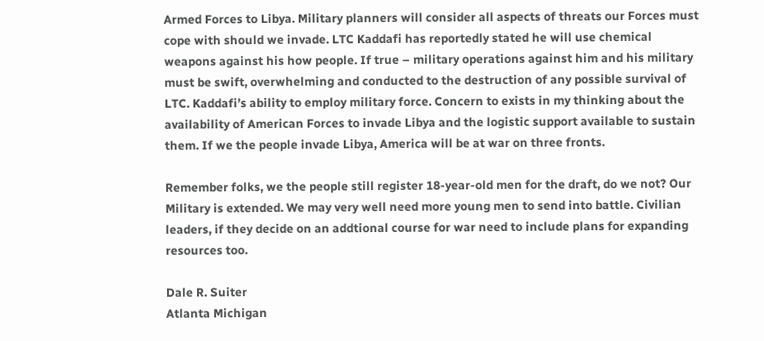Armed Forces to Libya. Military planners will consider all aspects of threats our Forces must cope with should we invade. LTC Kaddafi has reportedly stated he will use chemical weapons against his how people. If true – military operations against him and his military must be swift, overwhelming and conducted to the destruction of any possible survival of LTC. Kaddafi’s ability to employ military force. Concern to exists in my thinking about the availability of American Forces to invade Libya and the logistic support available to sustain them. If we the people invade Libya, America will be at war on three fronts.

Remember folks, we the people still register 18-year-old men for the draft, do we not? Our Military is extended. We may very well need more young men to send into battle. Civilian leaders, if they decide on an addtional course for war need to include plans for expanding resources too.

Dale R. Suiter
Atlanta Michigan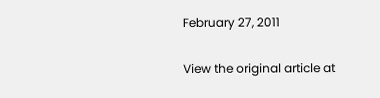February 27, 2011

View the original article at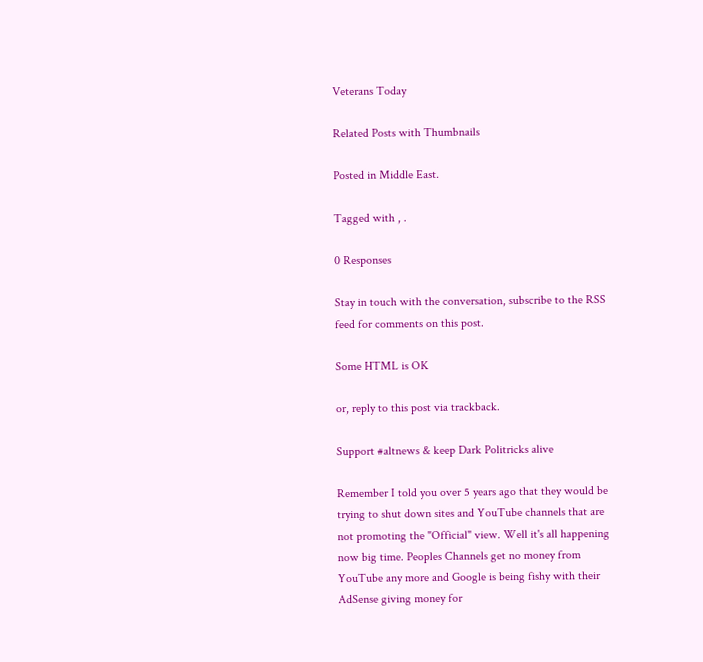Veterans Today

Related Posts with Thumbnails

Posted in Middle East.

Tagged with , .

0 Responses

Stay in touch with the conversation, subscribe to the RSS feed for comments on this post.

Some HTML is OK

or, reply to this post via trackback.

Support #altnews & keep Dark Politricks alive

Remember I told you over 5 years ago that they would be trying to shut down sites and YouTube channels that are not promoting the "Official" view. Well it's all happening now big time. Peoples Channels get no money from YouTube any more and Google is being fishy with their AdSense giving money for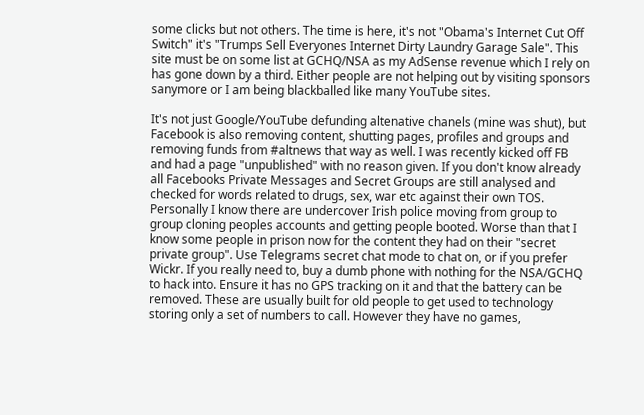some clicks but not others. The time is here, it's not "Obama's Internet Cut Off Switch" it's "Trumps Sell Everyones Internet Dirty Laundry Garage Sale". This site must be on some list at GCHQ/NSA as my AdSense revenue which I rely on has gone down by a third. Either people are not helping out by visiting sponsors sanymore or I am being blackballed like many YouTube sites.

It's not just Google/YouTube defunding altenative chanels (mine was shut), but Facebook is also removing content, shutting pages, profiles and groups and removing funds from #altnews that way as well. I was recently kicked off FB and had a page "unpublished" with no reason given. If you don't know already all Facebooks Private Messages and Secret Groups are still analysed and checked for words related to drugs, sex, war etc against their own TOS. Personally I know there are undercover Irish police moving from group to group cloning peoples accounts and getting people booted. Worse than that I know some people in prison now for the content they had on their "secret private group". Use Telegrams secret chat mode to chat on, or if you prefer Wickr. If you really need to, buy a dumb phone with nothing for the NSA/GCHQ to hack into. Ensure it has no GPS tracking on it and that the battery can be removed. These are usually built for old people to get used to technology storing only a set of numbers to call. However they have no games,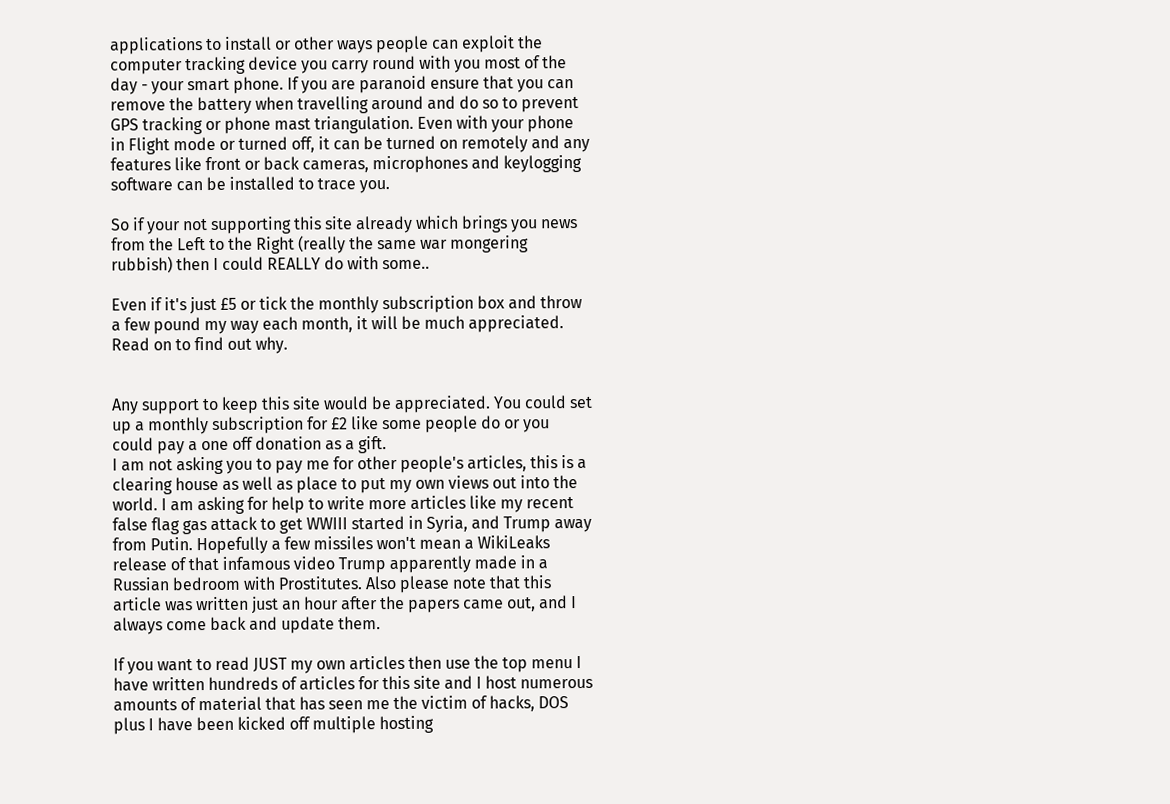applications to install or other ways people can exploit the computer tracking device you carry round with you most of the day - your smart phone. If you are paranoid ensure that you can remove the battery when travelling around and do so to prevent GPS tracking or phone mast triangulation. Even with your phone in Flight mode or turned off, it can be turned on remotely and any features like front or back cameras, microphones and keylogging software can be installed to trace you.

So if your not supporting this site already which brings you news from the Left to the Right (really the same war mongering rubbish) then I could REALLY do with some..

Even if it's just £5 or tick the monthly subscription box and throw a few pound my way each month, it will be much appreciated. Read on to find out why.


Any support to keep this site would be appreciated. You could set up a monthly subscription for £2 like some people do or you could pay a one off donation as a gift.
I am not asking you to pay me for other people's articles, this is a clearing house as well as place to put my own views out into the world. I am asking for help to write more articles like my recent false flag gas attack to get WWIII started in Syria, and Trump away from Putin. Hopefully a few missiles won't mean a WikiLeaks release of that infamous video Trump apparently made in a Russian bedroom with Prostitutes. Also please note that this article was written just an hour after the papers came out, and I always come back and update them.

If you want to read JUST my own articles then use the top menu I have written hundreds of articles for this site and I host numerous amounts of material that has seen me the victim of hacks, DOS plus I have been kicked off multiple hosting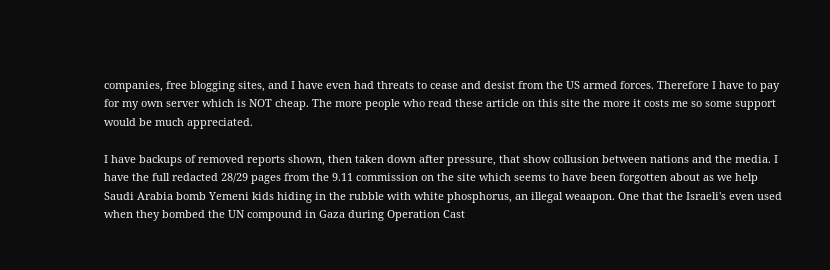companies, free blogging sites, and I have even had threats to cease and desist from the US armed forces. Therefore I have to pay for my own server which is NOT cheap. The more people who read these article on this site the more it costs me so some support would be much appreciated.

I have backups of removed reports shown, then taken down after pressure, that show collusion between nations and the media. I have the full redacted 28/29 pages from the 9.11 commission on the site which seems to have been forgotten about as we help Saudi Arabia bomb Yemeni kids hiding in the rubble with white phosphorus, an illegal weaapon. One that the Israeli's even used when they bombed the UN compound in Gaza during Operation Cast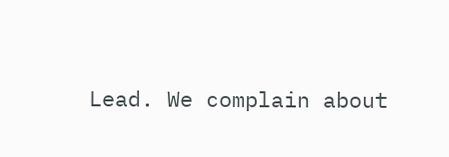Lead. We complain about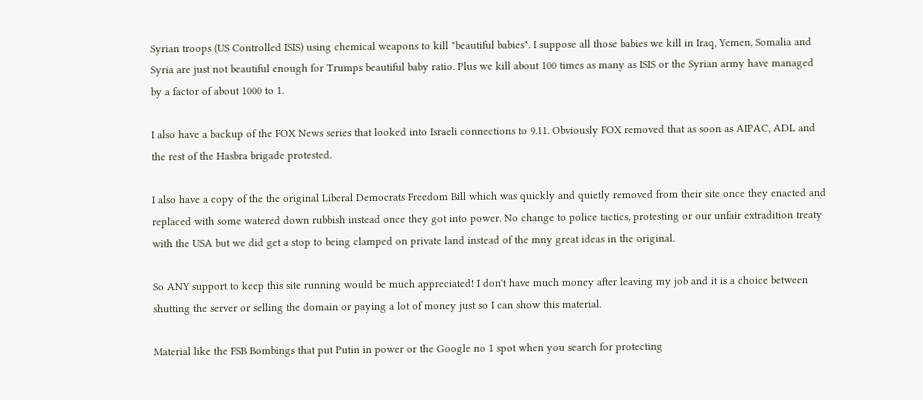Syrian troops (US Controlled ISIS) using chemical weapons to kill "beautiful babies". I suppose all those babies we kill in Iraq, Yemen, Somalia and Syria are just not beautiful enough for Trumps beautiful baby ratio. Plus we kill about 100 times as many as ISIS or the Syrian army have managed by a factor of about 1000 to 1.

I also have a backup of the FOX News series that looked into Israeli connections to 9.11. Obviously FOX removed that as soon as AIPAC, ADL and the rest of the Hasbra brigade protested.

I also have a copy of the the original Liberal Democrats Freedom Bill which was quickly and quietly removed from their site once they enacted and replaced with some watered down rubbish instead once they got into power. No change to police tactics, protesting or our unfair extradition treaty with the USA but we did get a stop to being clamped on private land instead of the mny great ideas in the original.

So ANY support to keep this site running would be much appreciated! I don't have much money after leaving my job and it is a choice between shutting the server or selling the domain or paying a lot of money just so I can show this material.

Material like the FSB Bombings that put Putin in power or the Google no 1 spot when you search for protecting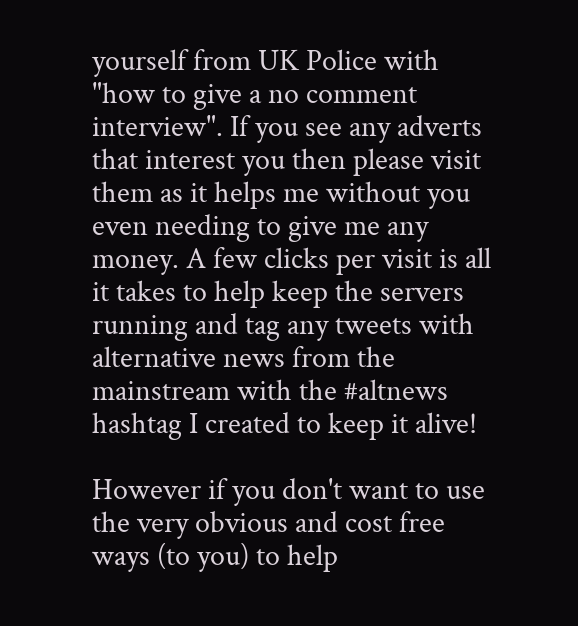yourself from UK Police with "how to give a no comment interview". If you see any adverts that interest you then please visit them as it helps me without you even needing to give me any money. A few clicks per visit is all it takes to help keep the servers running and tag any tweets with alternative news from the mainstream with the #altnews hashtag I created to keep it alive!

However if you don't want to use the very obvious and cost free ways (to you) to help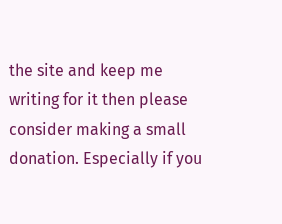the site and keep me writing for it then please consider making a small donation. Especially if you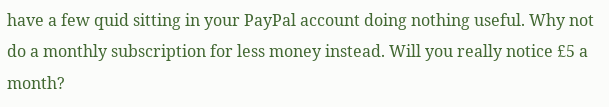have a few quid sitting in your PayPal account doing nothing useful. Why not do a monthly subscription for less money instead. Will you really notice £5 a month?